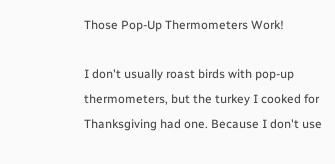Those Pop-Up Thermometers Work!

I don't usually roast birds with pop-up thermometers, but the turkey I cooked for Thanksgiving had one. Because I don't use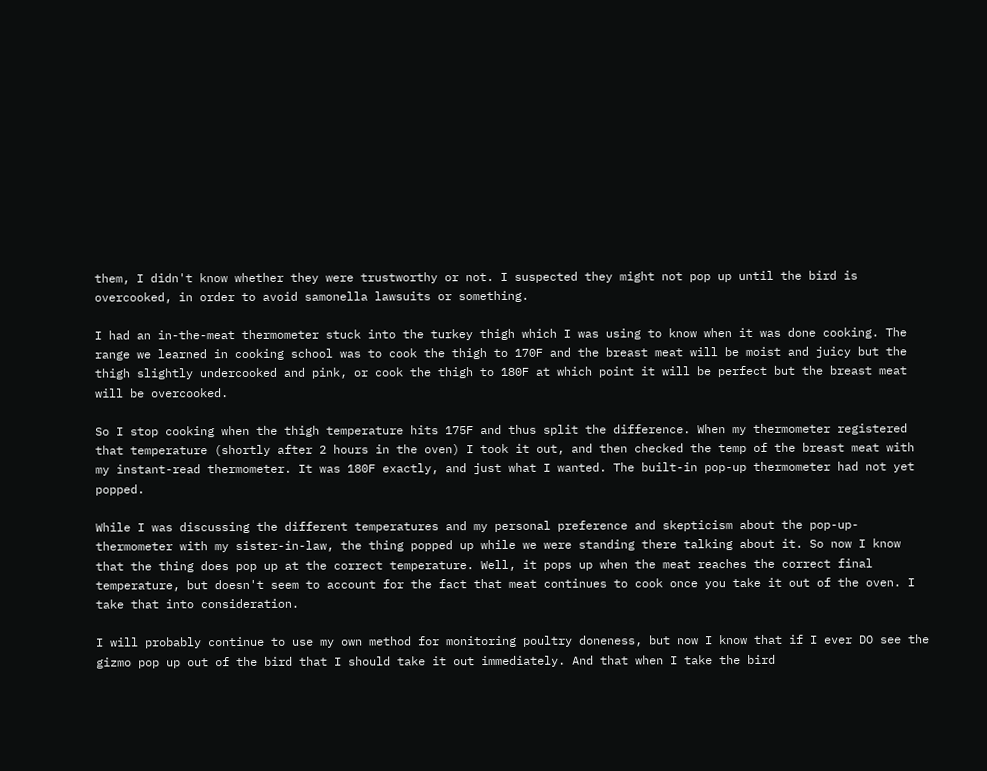them, I didn't know whether they were trustworthy or not. I suspected they might not pop up until the bird is overcooked, in order to avoid samonella lawsuits or something.

I had an in-the-meat thermometer stuck into the turkey thigh which I was using to know when it was done cooking. The range we learned in cooking school was to cook the thigh to 170F and the breast meat will be moist and juicy but the thigh slightly undercooked and pink, or cook the thigh to 180F at which point it will be perfect but the breast meat will be overcooked.

So I stop cooking when the thigh temperature hits 175F and thus split the difference. When my thermometer registered that temperature (shortly after 2 hours in the oven) I took it out, and then checked the temp of the breast meat with my instant-read thermometer. It was 180F exactly, and just what I wanted. The built-in pop-up thermometer had not yet popped.

While I was discussing the different temperatures and my personal preference and skepticism about the pop-up-thermometer with my sister-in-law, the thing popped up while we were standing there talking about it. So now I know that the thing does pop up at the correct temperature. Well, it pops up when the meat reaches the correct final temperature, but doesn't seem to account for the fact that meat continues to cook once you take it out of the oven. I take that into consideration.

I will probably continue to use my own method for monitoring poultry doneness, but now I know that if I ever DO see the gizmo pop up out of the bird that I should take it out immediately. And that when I take the bird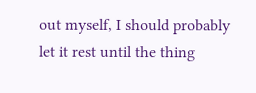out myself, I should probably let it rest until the thing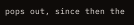pops out, since then the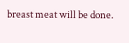breast meat will be done.